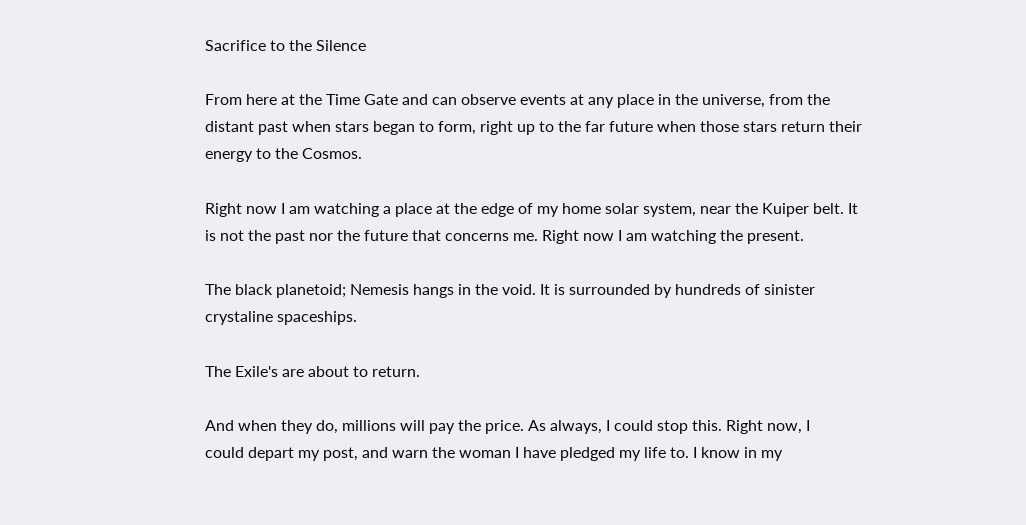Sacrifice to the Silence

From here at the Time Gate and can observe events at any place in the universe, from the
distant past when stars began to form, right up to the far future when those stars return their
energy to the Cosmos.

Right now I am watching a place at the edge of my home solar system, near the Kuiper belt. It
is not the past nor the future that concerns me. Right now I am watching the present.

The black planetoid; Nemesis hangs in the void. It is surrounded by hundreds of sinister
crystaline spaceships.

The Exile's are about to return.

And when they do, millions will pay the price. As always, I could stop this. Right now, I
could depart my post, and warn the woman I have pledged my life to. I know in my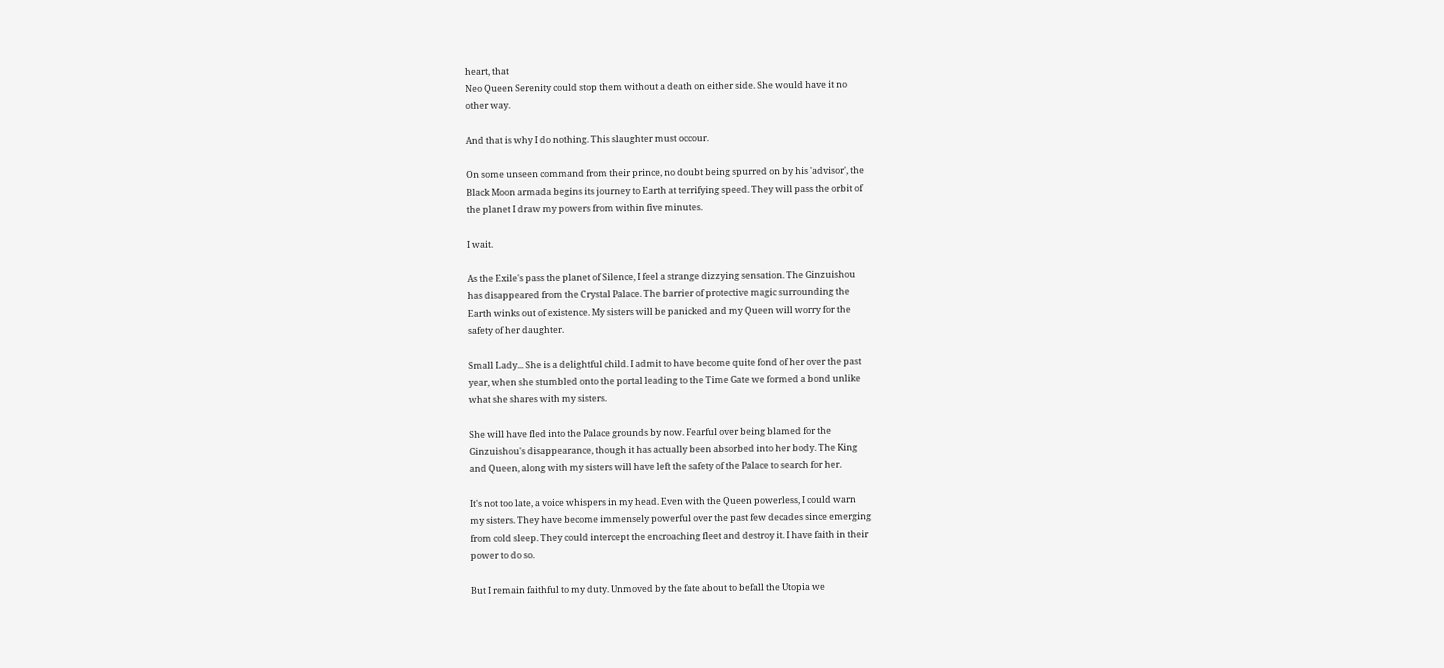heart, that
Neo Queen Serenity could stop them without a death on either side. She would have it no
other way.

And that is why I do nothing. This slaughter must occour.

On some unseen command from their prince, no doubt being spurred on by his 'advisor', the
Black Moon armada begins its journey to Earth at terrifying speed. They will pass the orbit of
the planet I draw my powers from within five minutes.

I wait.

As the Exile's pass the planet of Silence, I feel a strange dizzying sensation. The Ginzuishou
has disappeared from the Crystal Palace. The barrier of protective magic surrounding the
Earth winks out of existence. My sisters will be panicked and my Queen will worry for the
safety of her daughter.

Small Lady... She is a delightful child. I admit to have become quite fond of her over the past
year, when she stumbled onto the portal leading to the Time Gate we formed a bond unlike
what she shares with my sisters.

She will have fled into the Palace grounds by now. Fearful over being blamed for the
Ginzuishou's disappearance, though it has actually been absorbed into her body. The King
and Queen, along with my sisters will have left the safety of the Palace to search for her.

It's not too late, a voice whispers in my head. Even with the Queen powerless, I could warn
my sisters. They have become immensely powerful over the past few decades since emerging
from cold sleep. They could intercept the encroaching fleet and destroy it. I have faith in their
power to do so.

But I remain faithful to my duty. Unmoved by the fate about to befall the Utopia we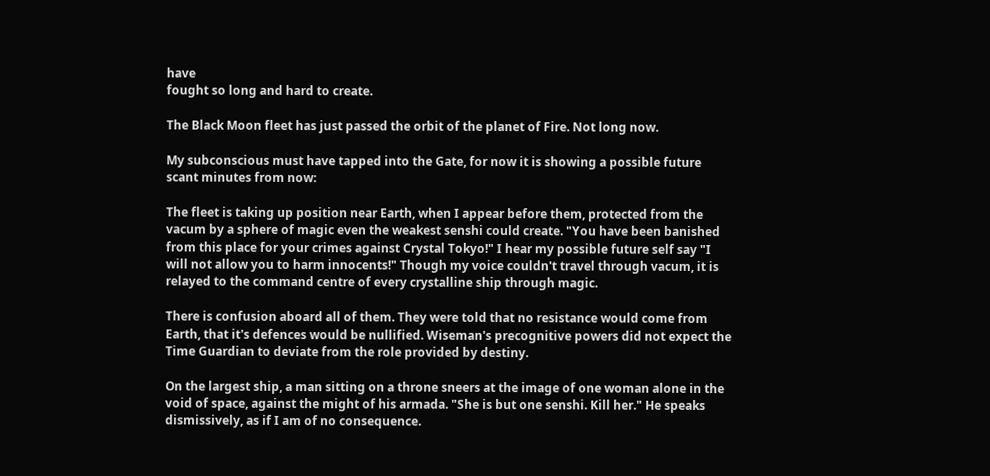have
fought so long and hard to create.

The Black Moon fleet has just passed the orbit of the planet of Fire. Not long now.

My subconscious must have tapped into the Gate, for now it is showing a possible future
scant minutes from now:

The fleet is taking up position near Earth, when I appear before them, protected from the
vacum by a sphere of magic even the weakest senshi could create. "You have been banished
from this place for your crimes against Crystal Tokyo!" I hear my possible future self say "I
will not allow you to harm innocents!" Though my voice couldn't travel through vacum, it is
relayed to the command centre of every crystalline ship through magic.

There is confusion aboard all of them. They were told that no resistance would come from
Earth, that it's defences would be nullified. Wiseman's precognitive powers did not expect the
Time Guardian to deviate from the role provided by destiny.

On the largest ship, a man sitting on a throne sneers at the image of one woman alone in the
void of space, against the might of his armada. "She is but one senshi. Kill her." He speaks
dismissively, as if I am of no consequence.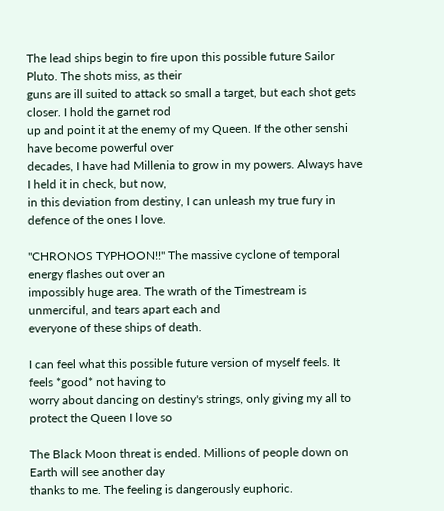The lead ships begin to fire upon this possible future Sailor Pluto. The shots miss, as their
guns are ill suited to attack so small a target, but each shot gets closer. I hold the garnet rod
up and point it at the enemy of my Queen. If the other senshi have become powerful over
decades, I have had Millenia to grow in my powers. Always have I held it in check, but now,
in this deviation from destiny, I can unleash my true fury in defence of the ones I love.

"CHRONOS TYPHOON!!" The massive cyclone of temporal energy flashes out over an
impossibly huge area. The wrath of the Timestream is unmerciful, and tears apart each and
everyone of these ships of death.

I can feel what this possible future version of myself feels. It feels *good* not having to
worry about dancing on destiny's strings, only giving my all to protect the Queen I love so

The Black Moon threat is ended. Millions of people down on Earth will see another day
thanks to me. The feeling is dangerously euphoric.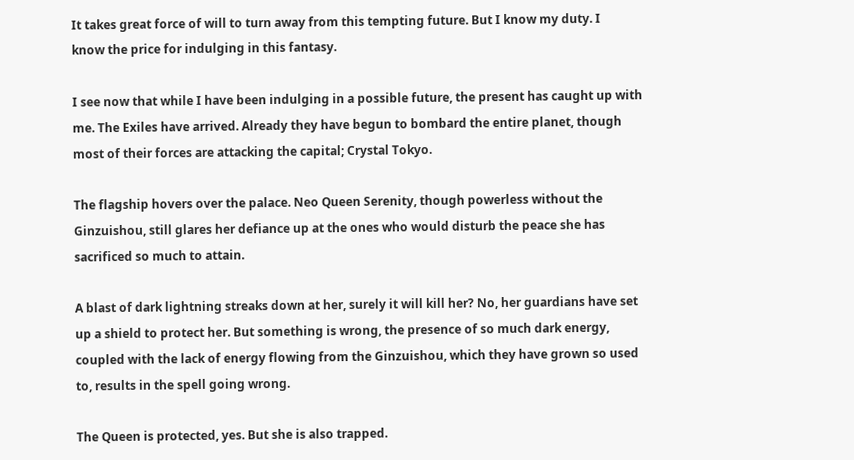It takes great force of will to turn away from this tempting future. But I know my duty. I
know the price for indulging in this fantasy.

I see now that while I have been indulging in a possible future, the present has caught up with
me. The Exiles have arrived. Already they have begun to bombard the entire planet, though
most of their forces are attacking the capital; Crystal Tokyo.

The flagship hovers over the palace. Neo Queen Serenity, though powerless without the
Ginzuishou, still glares her defiance up at the ones who would disturb the peace she has
sacrificed so much to attain.

A blast of dark lightning streaks down at her, surely it will kill her? No, her guardians have set
up a shield to protect her. But something is wrong, the presence of so much dark energy,
coupled with the lack of energy flowing from the Ginzuishou, which they have grown so used
to, results in the spell going wrong.

The Queen is protected, yes. But she is also trapped.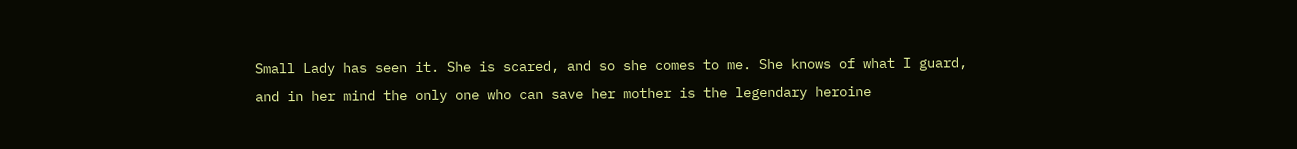Small Lady has seen it. She is scared, and so she comes to me. She knows of what I guard,
and in her mind the only one who can save her mother is the legendary heroine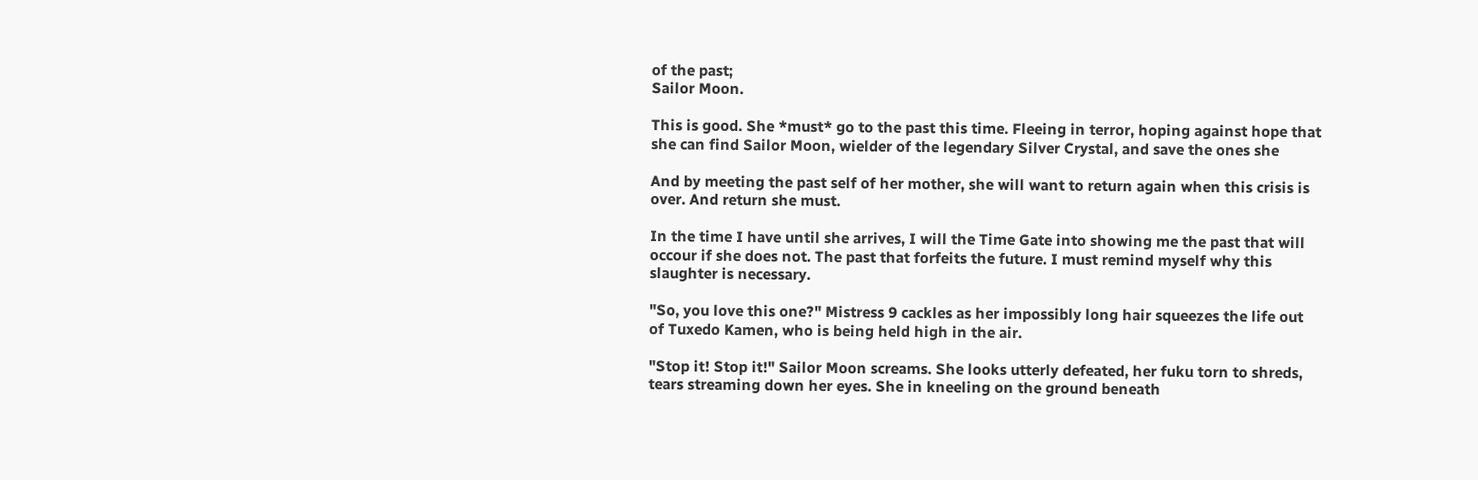of the past;
Sailor Moon.

This is good. She *must* go to the past this time. Fleeing in terror, hoping against hope that
she can find Sailor Moon, wielder of the legendary Silver Crystal, and save the ones she

And by meeting the past self of her mother, she will want to return again when this crisis is
over. And return she must.

In the time I have until she arrives, I will the Time Gate into showing me the past that will
occour if she does not. The past that forfeits the future. I must remind myself why this
slaughter is necessary.

"So, you love this one?" Mistress 9 cackles as her impossibly long hair squeezes the life out
of Tuxedo Kamen, who is being held high in the air.

"Stop it! Stop it!" Sailor Moon screams. She looks utterly defeated, her fuku torn to shreds,
tears streaming down her eyes. She in kneeling on the ground beneath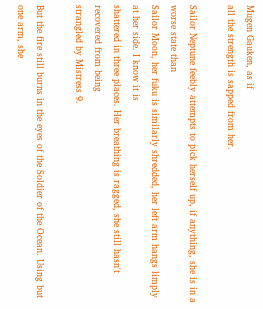Mugen Gauken, as if
all the strength is sapped from her.

Sailor Neptune feebly attempts to pick herself up, if anything, she is in a worse state than
Sailor Moon, her fuku is similarly shredded, her left arm hangs limply at her side. I know it is
shattered in three places. Her breathing is ragged, she still hasn't recovered from being
strangled by Mistress 9.

But the fire still burns in the eyes of the Soldier of the Ocean. Using but one arm, she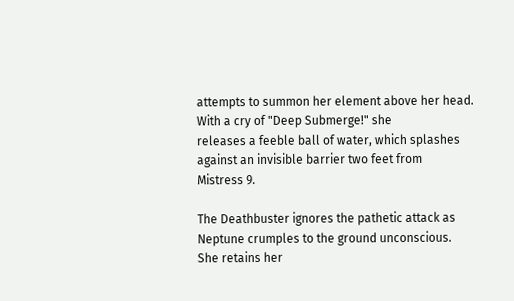attempts to summon her element above her head. With a cry of "Deep Submerge!" she
releases a feeble ball of water, which splashes against an invisible barrier two feet from
Mistress 9.

The Deathbuster ignores the pathetic attack as Neptune crumples to the ground unconscious.
She retains her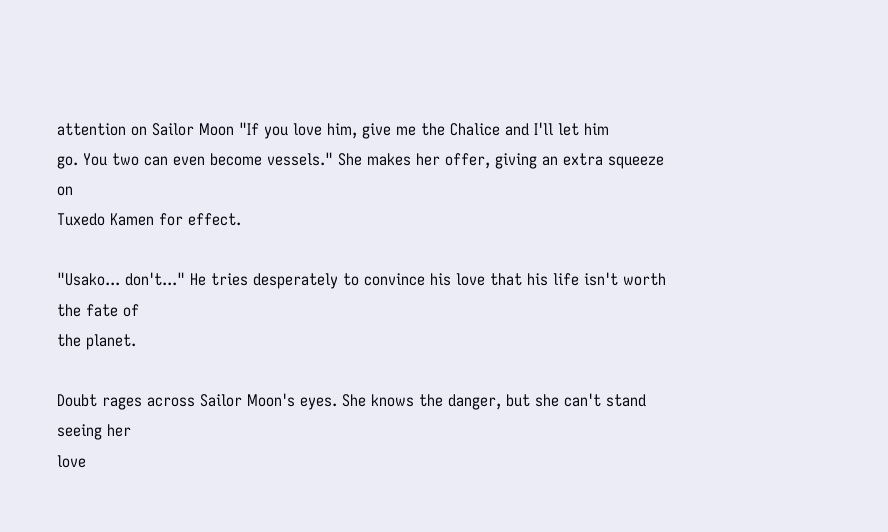attention on Sailor Moon "If you love him, give me the Chalice and I'll let him
go. You two can even become vessels." She makes her offer, giving an extra squeeze on
Tuxedo Kamen for effect.

"Usako... don't..." He tries desperately to convince his love that his life isn't worth the fate of
the planet.

Doubt rages across Sailor Moon's eyes. She knows the danger, but she can't stand seeing her
love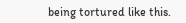being tortured like this.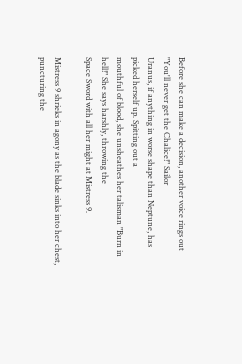Before she can make a decision, another voice rings out "You'll never get the Chalice!" Sailor
Uranus, if anything in worse shape than Neptune, has picked herself up. Spitting out a
mouthful of blood, she unsheathes her talisman "Burn in hell!" She says harshly, throwing the
Space Sword with all her might at Mistress 9.

Mistress 9 shrieks in agony as the blade sinks into her chest, puncturing the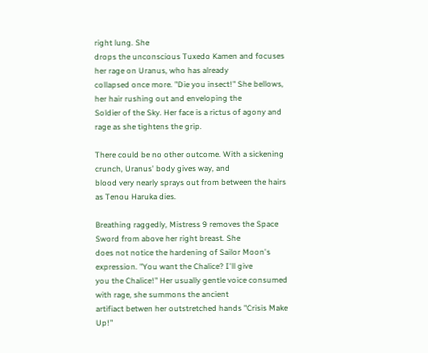right lung. She
drops the unconscious Tuxedo Kamen and focuses her rage on Uranus, who has already
collapsed once more. "Die you insect!" She bellows, her hair rushing out and enveloping the
Soldier of the Sky. Her face is a rictus of agony and rage as she tightens the grip.

There could be no other outcome. With a sickening crunch, Uranus' body gives way, and
blood very nearly sprays out from between the hairs as Tenou Haruka dies.

Breathing raggedly, Mistress 9 removes the Space Sword from above her right breast. She
does not notice the hardening of Sailor Moon's expression. "You want the Chalice? I'll give
you the Chalice!" Her usually gentle voice consumed with rage, she summons the ancient
artifiact betwen her outstretched hands "Crisis Make Up!"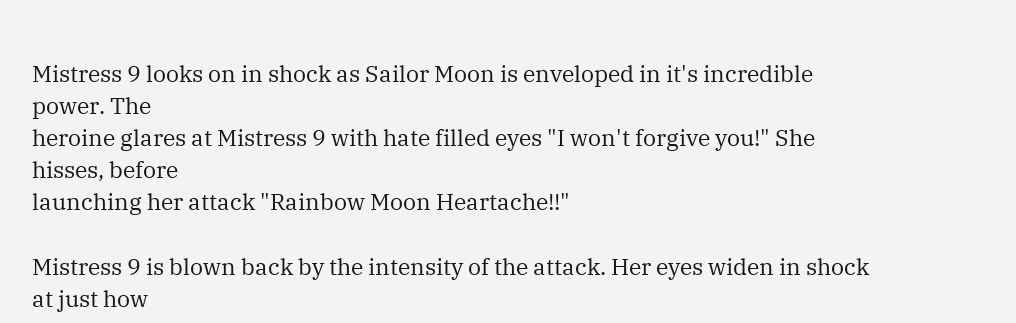Mistress 9 looks on in shock as Sailor Moon is enveloped in it's incredible power. The
heroine glares at Mistress 9 with hate filled eyes "I won't forgive you!" She hisses, before
launching her attack "Rainbow Moon Heartache!!"

Mistress 9 is blown back by the intensity of the attack. Her eyes widen in shock at just how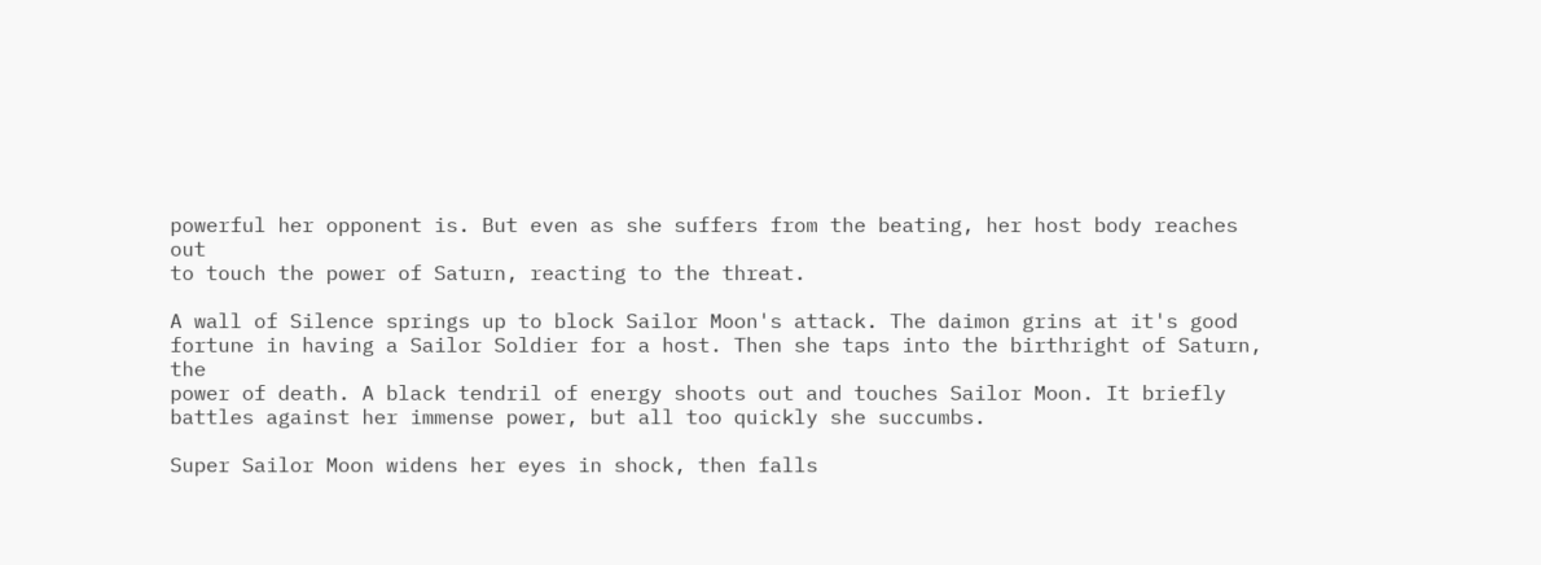powerful her opponent is. But even as she suffers from the beating, her host body reaches out
to touch the power of Saturn, reacting to the threat.

A wall of Silence springs up to block Sailor Moon's attack. The daimon grins at it's good
fortune in having a Sailor Soldier for a host. Then she taps into the birthright of Saturn, the
power of death. A black tendril of energy shoots out and touches Sailor Moon. It briefly
battles against her immense power, but all too quickly she succumbs.

Super Sailor Moon widens her eyes in shock, then falls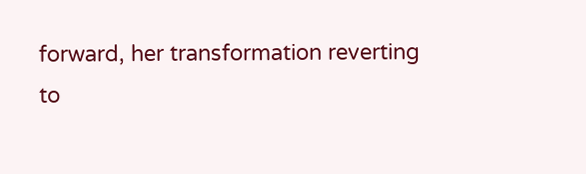forward, her transformation reverting
to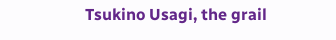Tsukino Usagi, the grail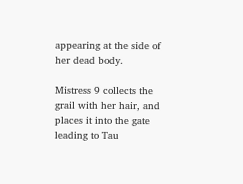appearing at the side of her dead body.

Mistress 9 collects the grail with her hair, and places it into the gate leading to Tau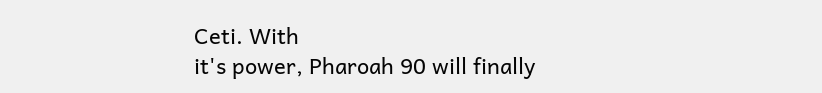Ceti. With
it's power, Pharoah 90 will finally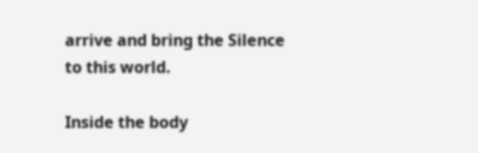arrive and bring the Silence to this world.

Inside the body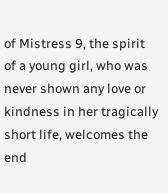of Mistress 9, the spirit of a young girl, who was never shown any love or
kindness in her tragically short life, welcomes the end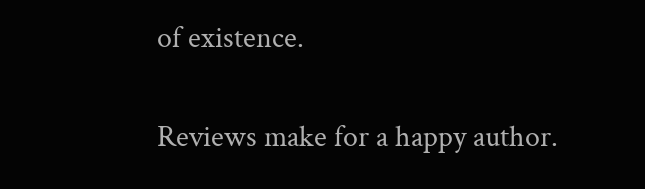of existence.


Reviews make for a happy author.